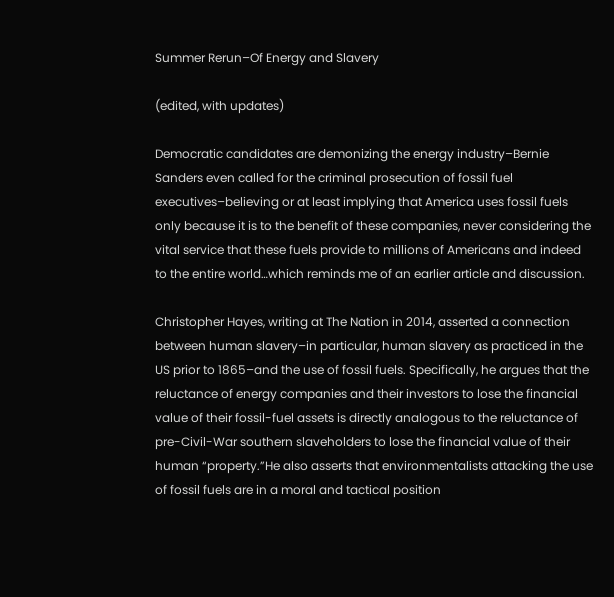Summer Rerun–Of Energy and Slavery

(edited, with updates)

Democratic candidates are demonizing the energy industry–Bernie Sanders even called for the criminal prosecution of fossil fuel executives–believing or at least implying that America uses fossil fuels only because it is to the benefit of these companies, never considering the vital service that these fuels provide to millions of Americans and indeed to the entire world…which reminds me of an earlier article and discussion.

Christopher Hayes, writing at The Nation in 2014, asserted a connection between human slavery–in particular, human slavery as practiced in the US prior to 1865–and the use of fossil fuels. Specifically, he argues that the reluctance of energy companies and their investors to lose the financial value of their fossil-fuel assets is directly analogous to the reluctance of pre-Civil-War southern slaveholders to lose the financial value of their human “property.”He also asserts that environmentalists attacking the use of fossil fuels are in a moral and tactical position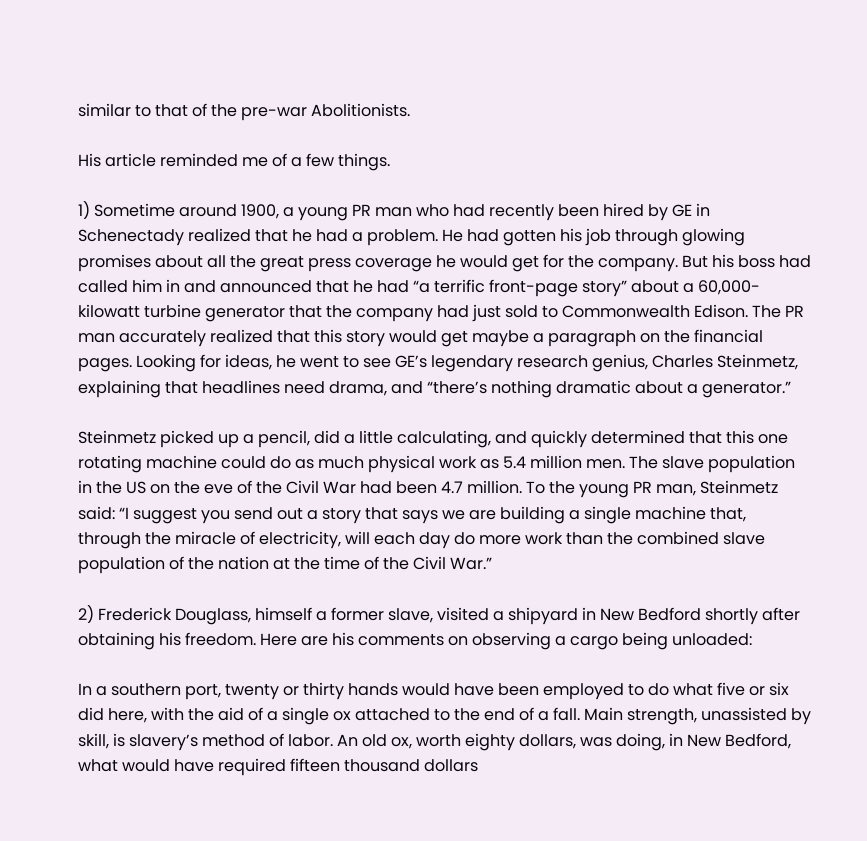similar to that of the pre-war Abolitionists.

His article reminded me of a few things.

1) Sometime around 1900, a young PR man who had recently been hired by GE in Schenectady realized that he had a problem. He had gotten his job through glowing promises about all the great press coverage he would get for the company. But his boss had called him in and announced that he had “a terrific front-page story” about a 60,000-kilowatt turbine generator that the company had just sold to Commonwealth Edison. The PR man accurately realized that this story would get maybe a paragraph on the financial pages. Looking for ideas, he went to see GE’s legendary research genius, Charles Steinmetz, explaining that headlines need drama, and “there’s nothing dramatic about a generator.”

Steinmetz picked up a pencil, did a little calculating, and quickly determined that this one rotating machine could do as much physical work as 5.4 million men. The slave population in the US on the eve of the Civil War had been 4.7 million. To the young PR man, Steinmetz said: “I suggest you send out a story that says we are building a single machine that, through the miracle of electricity, will each day do more work than the combined slave population of the nation at the time of the Civil War.”

2) Frederick Douglass, himself a former slave, visited a shipyard in New Bedford shortly after obtaining his freedom. Here are his comments on observing a cargo being unloaded:

In a southern port, twenty or thirty hands would have been employed to do what five or six did here, with the aid of a single ox attached to the end of a fall. Main strength, unassisted by skill, is slavery’s method of labor. An old ox, worth eighty dollars, was doing, in New Bedford, what would have required fifteen thousand dollars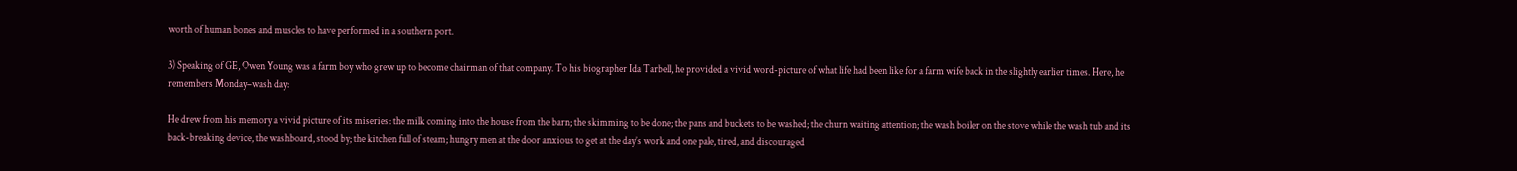worth of human bones and muscles to have performed in a southern port.

3) Speaking of GE, Owen Young was a farm boy who grew up to become chairman of that company. To his biographer Ida Tarbell, he provided a vivid word-picture of what life had been like for a farm wife back in the slightly earlier times. Here, he remembers Monday–wash day:

He drew from his memory a vivid picture of its miseries: the milk coming into the house from the barn; the skimming to be done; the pans and buckets to be washed; the churn waiting attention; the wash boiler on the stove while the wash tub and its back-breaking device, the washboard, stood by; the kitchen full of steam; hungry men at the door anxious to get at the day’s work and one pale, tired, and discouraged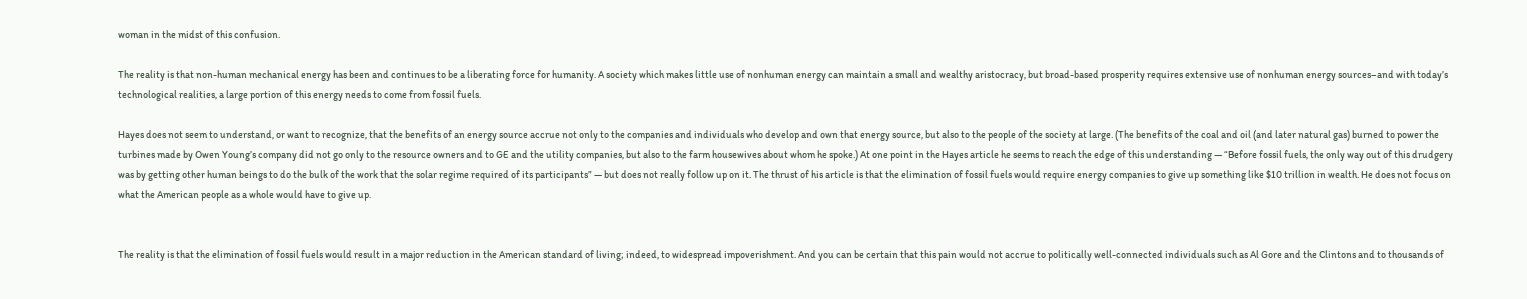woman in the midst of this confusion.

The reality is that non-human mechanical energy has been and continues to be a liberating force for humanity. A society which makes little use of nonhuman energy can maintain a small and wealthy aristocracy, but broad-based prosperity requires extensive use of nonhuman energy sources–and with today’s technological realities, a large portion of this energy needs to come from fossil fuels.

Hayes does not seem to understand, or want to recognize, that the benefits of an energy source accrue not only to the companies and individuals who develop and own that energy source, but also to the people of the society at large. (The benefits of the coal and oil (and later natural gas) burned to power the turbines made by Owen Young’s company did not go only to the resource owners and to GE and the utility companies, but also to the farm housewives about whom he spoke.) At one point in the Hayes article he seems to reach the edge of this understanding — “Before fossil fuels, the only way out of this drudgery was by getting other human beings to do the bulk of the work that the solar regime required of its participants” — but does not really follow up on it. The thrust of his article is that the elimination of fossil fuels would require energy companies to give up something like $10 trillion in wealth. He does not focus on what the American people as a whole would have to give up.


The reality is that the elimination of fossil fuels would result in a major reduction in the American standard of living; indeed, to widespread impoverishment. And you can be certain that this pain would not accrue to politically well-connected individuals such as Al Gore and the Clintons and to thousands of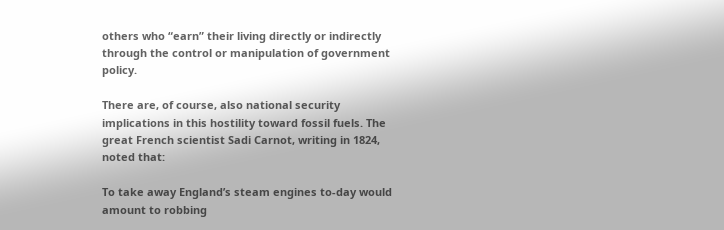others who “earn” their living directly or indirectly through the control or manipulation of government policy.

There are, of course, also national security implications in this hostility toward fossil fuels. The great French scientist Sadi Carnot, writing in 1824, noted that:

To take away England’s steam engines to-day would amount to robbing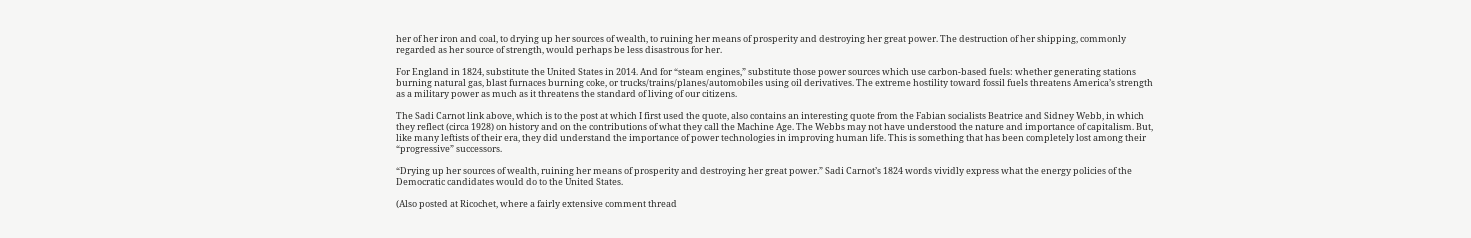her of her iron and coal, to drying up her sources of wealth, to ruining her means of prosperity and destroying her great power. The destruction of her shipping, commonly regarded as her source of strength, would perhaps be less disastrous for her.

For England in 1824, substitute the United States in 2014. And for “steam engines,” substitute those power sources which use carbon-based fuels: whether generating stations burning natural gas, blast furnaces burning coke, or trucks/trains/planes/automobiles using oil derivatives. The extreme hostility toward fossil fuels threatens America’s strength as a military power as much as it threatens the standard of living of our citizens.

The Sadi Carnot link above, which is to the post at which I first used the quote, also contains an interesting quote from the Fabian socialists Beatrice and Sidney Webb, in which they reflect (circa 1928) on history and on the contributions of what they call the Machine Age. The Webbs may not have understood the nature and importance of capitalism. But, like many leftists of their era, they did understand the importance of power technologies in improving human life. This is something that has been completely lost among their “progressive” successors.

“Drying up her sources of wealth, ruining her means of prosperity and destroying her great power.” Sadi Carnot’s 1824 words vividly express what the energy policies of the Democratic candidates would do to the United States.

(Also posted at Ricochet, where a fairly extensive comment thread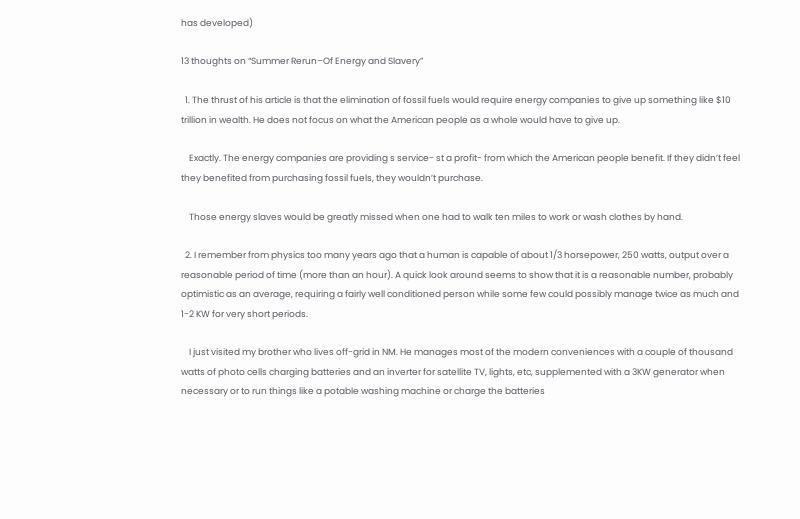has developed)

13 thoughts on “Summer Rerun–Of Energy and Slavery”

  1. The thrust of his article is that the elimination of fossil fuels would require energy companies to give up something like $10 trillion in wealth. He does not focus on what the American people as a whole would have to give up.

    Exactly. The energy companies are providing s service- st a profit- from which the American people benefit. If they didn’t feel they benefited from purchasing fossil fuels, they wouldn’t purchase.

    Those energy slaves would be greatly missed when one had to walk ten miles to work or wash clothes by hand.

  2. I remember from physics too many years ago that a human is capable of about 1/3 horsepower, 250 watts, output over a reasonable period of time (more than an hour). A quick look around seems to show that it is a reasonable number, probably optimistic as an average, requiring a fairly well conditioned person while some few could possibly manage twice as much and 1-2 KW for very short periods.

    I just visited my brother who lives off-grid in NM. He manages most of the modern conveniences with a couple of thousand watts of photo cells charging batteries and an inverter for satellite TV, lights, etc, supplemented with a 3KW generator when necessary or to run things like a potable washing machine or charge the batteries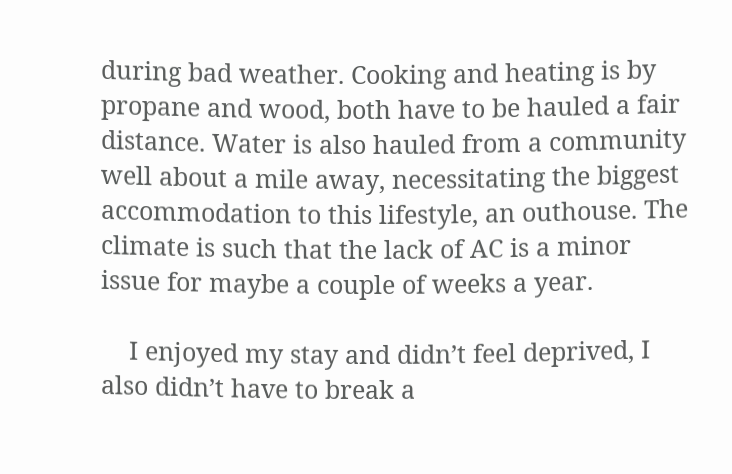during bad weather. Cooking and heating is by propane and wood, both have to be hauled a fair distance. Water is also hauled from a community well about a mile away, necessitating the biggest accommodation to this lifestyle, an outhouse. The climate is such that the lack of AC is a minor issue for maybe a couple of weeks a year.

    I enjoyed my stay and didn’t feel deprived, I also didn’t have to break a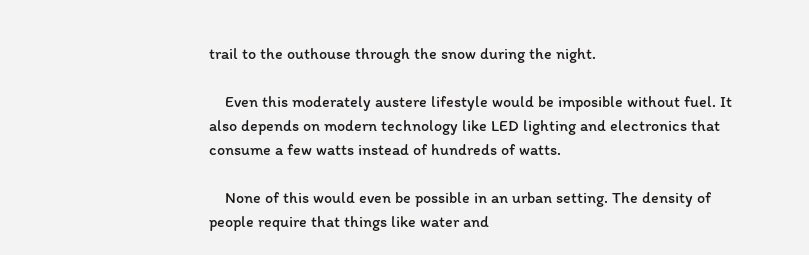trail to the outhouse through the snow during the night.

    Even this moderately austere lifestyle would be imposible without fuel. It also depends on modern technology like LED lighting and electronics that consume a few watts instead of hundreds of watts.

    None of this would even be possible in an urban setting. The density of people require that things like water and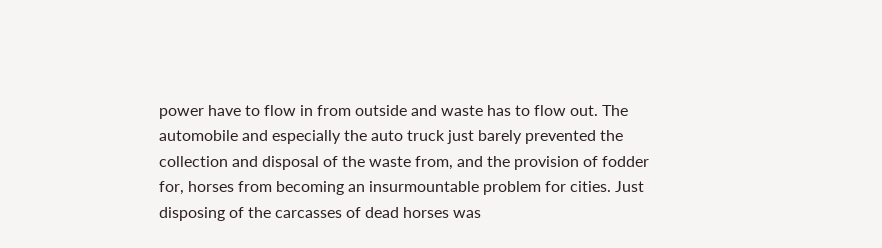power have to flow in from outside and waste has to flow out. The automobile and especially the auto truck just barely prevented the collection and disposal of the waste from, and the provision of fodder for, horses from becoming an insurmountable problem for cities. Just disposing of the carcasses of dead horses was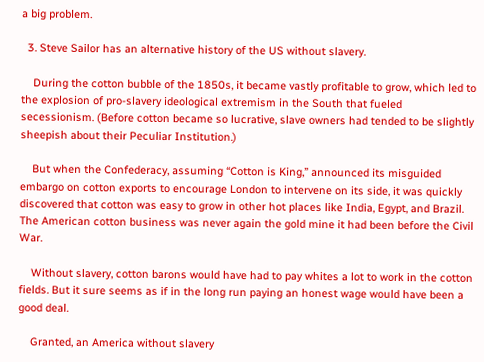a big problem.

  3. Steve Sailor has an alternative history of the US without slavery.

    During the cotton bubble of the 1850s, it became vastly profitable to grow, which led to the explosion of pro-slavery ideological extremism in the South that fueled secessionism. (Before cotton became so lucrative, slave owners had tended to be slightly sheepish about their Peculiar Institution.)

    But when the Confederacy, assuming “Cotton is King,” announced its misguided embargo on cotton exports to encourage London to intervene on its side, it was quickly discovered that cotton was easy to grow in other hot places like India, Egypt, and Brazil. The American cotton business was never again the gold mine it had been before the Civil War.

    Without slavery, cotton barons would have had to pay whites a lot to work in the cotton fields. But it sure seems as if in the long run paying an honest wage would have been a good deal.

    Granted, an America without slavery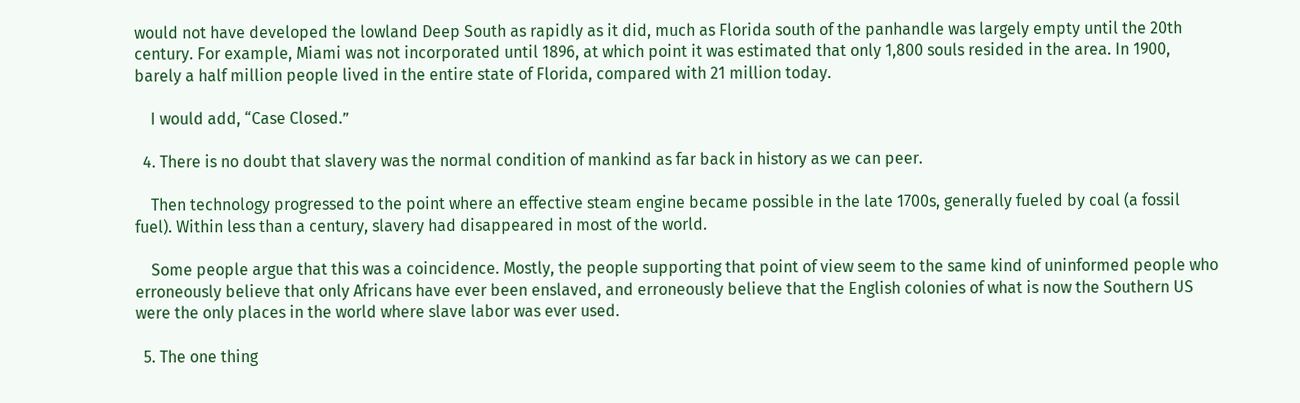would not have developed the lowland Deep South as rapidly as it did, much as Florida south of the panhandle was largely empty until the 20th century. For example, Miami was not incorporated until 1896, at which point it was estimated that only 1,800 souls resided in the area. In 1900, barely a half million people lived in the entire state of Florida, compared with 21 million today.

    I would add, “Case Closed.”

  4. There is no doubt that slavery was the normal condition of mankind as far back in history as we can peer.

    Then technology progressed to the point where an effective steam engine became possible in the late 1700s, generally fueled by coal (a fossil fuel). Within less than a century, slavery had disappeared in most of the world.

    Some people argue that this was a coincidence. Mostly, the people supporting that point of view seem to the same kind of uninformed people who erroneously believe that only Africans have ever been enslaved, and erroneously believe that the English colonies of what is now the Southern US were the only places in the world where slave labor was ever used.

  5. The one thing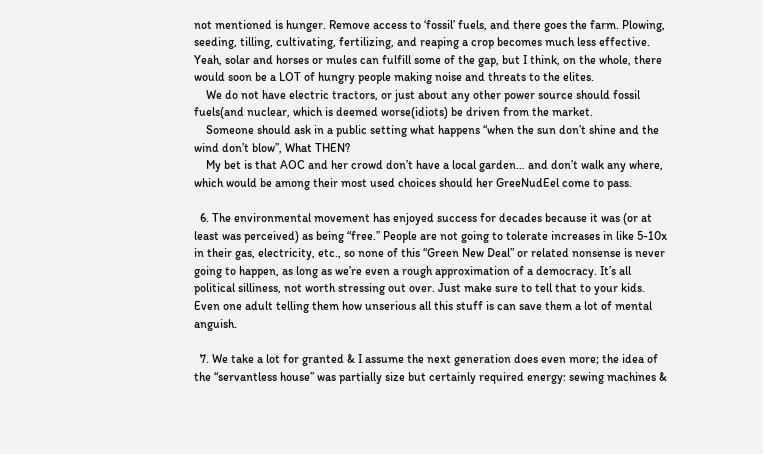not mentioned is hunger. Remove access to ‘fossil’ fuels, and there goes the farm. Plowing, seeding, tilling, cultivating, fertilizing, and reaping a crop becomes much less effective. Yeah, solar and horses or mules can fulfill some of the gap, but I think, on the whole, there would soon be a LOT of hungry people making noise and threats to the elites.
    We do not have electric tractors, or just about any other power source should fossil fuels(and nuclear, which is deemed worse(idiots) be driven from the market.
    Someone should ask in a public setting what happens “when the sun don’t shine and the wind don’t blow”, What THEN?
    My bet is that AOC and her crowd don’t have a local garden… and don’t walk any where, which would be among their most used choices should her GreeNudEel come to pass.

  6. The environmental movement has enjoyed success for decades because it was (or at least was perceived) as being “free.” People are not going to tolerate increases in like 5-10x in their gas, electricity, etc., so none of this “Green New Deal” or related nonsense is never going to happen, as long as we’re even a rough approximation of a democracy. It’s all political silliness, not worth stressing out over. Just make sure to tell that to your kids. Even one adult telling them how unserious all this stuff is can save them a lot of mental anguish.

  7. We take a lot for granted & I assume the next generation does even more; the idea of the “servantless house” was partially size but certainly required energy: sewing machines &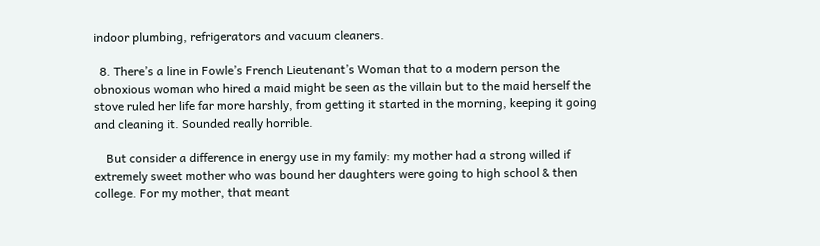indoor plumbing, refrigerators and vacuum cleaners.

  8. There’s a line in Fowle’s French Lieutenant’s Woman that to a modern person the obnoxious woman who hired a maid might be seen as the villain but to the maid herself the stove ruled her life far more harshly, from getting it started in the morning, keeping it going and cleaning it. Sounded really horrible.

    But consider a difference in energy use in my family: my mother had a strong willed if extremely sweet mother who was bound her daughters were going to high school & then college. For my mother, that meant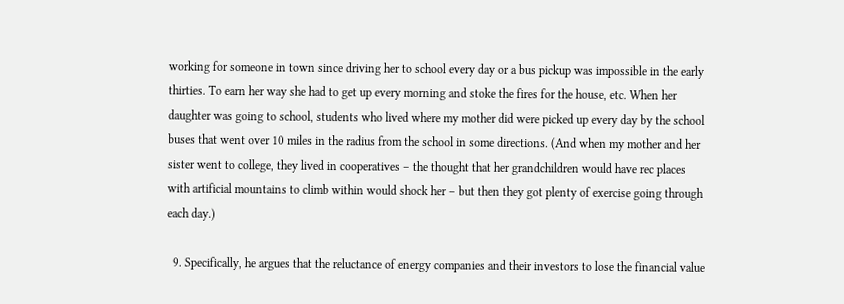working for someone in town since driving her to school every day or a bus pickup was impossible in the early thirties. To earn her way she had to get up every morning and stoke the fires for the house, etc. When her daughter was going to school, students who lived where my mother did were picked up every day by the school buses that went over 10 miles in the radius from the school in some directions. (And when my mother and her sister went to college, they lived in cooperatives – the thought that her grandchildren would have rec places with artificial mountains to climb within would shock her – but then they got plenty of exercise going through each day.)

  9. Specifically, he argues that the reluctance of energy companies and their investors to lose the financial value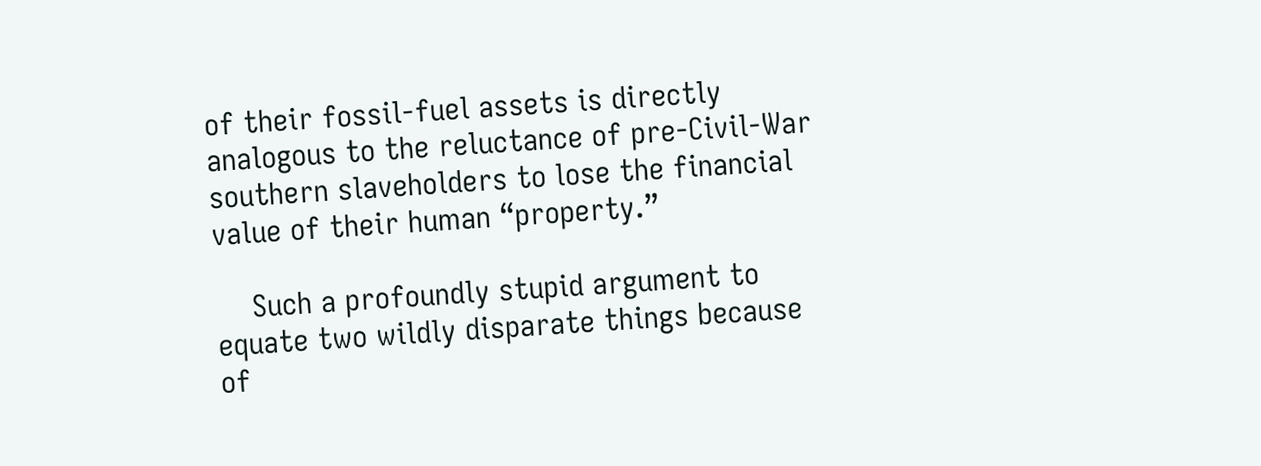of their fossil-fuel assets is directly analogous to the reluctance of pre-Civil-War southern slaveholders to lose the financial value of their human “property.”

    Such a profoundly stupid argument to equate two wildly disparate things because of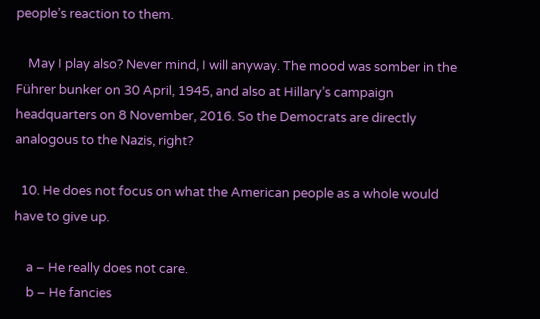people’s reaction to them.

    May I play also? Never mind, I will anyway. The mood was somber in the Führer bunker on 30 April, 1945, and also at Hillary’s campaign headquarters on 8 November, 2016. So the Democrats are directly analogous to the Nazis, right?

  10. He does not focus on what the American people as a whole would have to give up.

    a – He really does not care.
    b – He fancies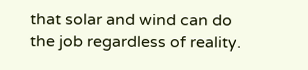that solar and wind can do the job regardless of reality.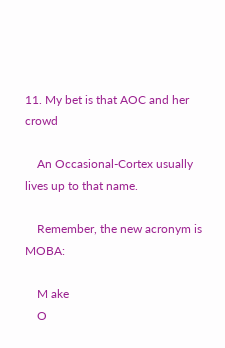11. My bet is that AOC and her crowd

    An Occasional-Cortex usually lives up to that name.

    Remember, the new acronym is MOBA:

    M ake
    O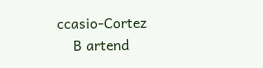ccasio-Cortez
    B artend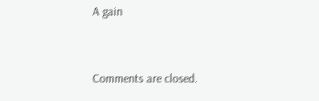A gain


Comments are closed.